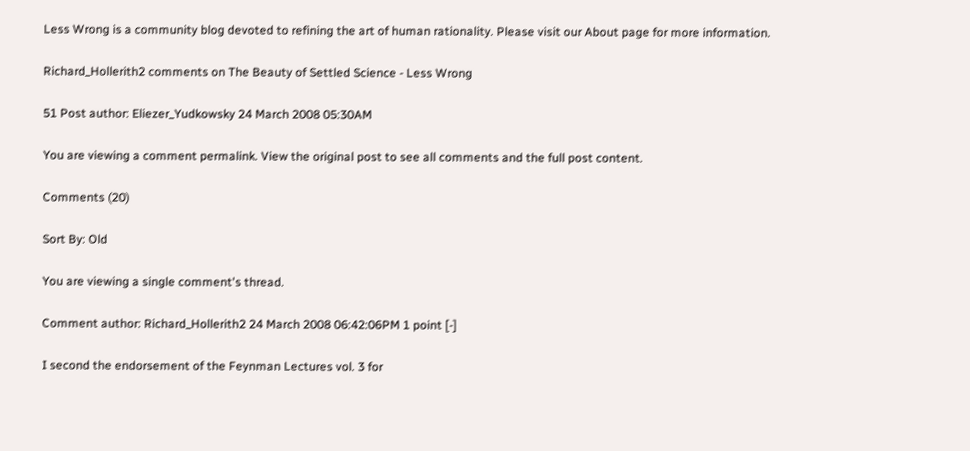Less Wrong is a community blog devoted to refining the art of human rationality. Please visit our About page for more information.

Richard_Hollerith2 comments on The Beauty of Settled Science - Less Wrong

51 Post author: Eliezer_Yudkowsky 24 March 2008 05:30AM

You are viewing a comment permalink. View the original post to see all comments and the full post content.

Comments (20)

Sort By: Old

You are viewing a single comment's thread.

Comment author: Richard_Hollerith2 24 March 2008 06:42:06PM 1 point [-]

I second the endorsement of the Feynman Lectures vol. 3 for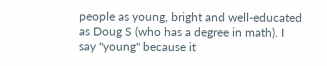people as young, bright and well-educated as Doug S (who has a degree in math). I say "young" because it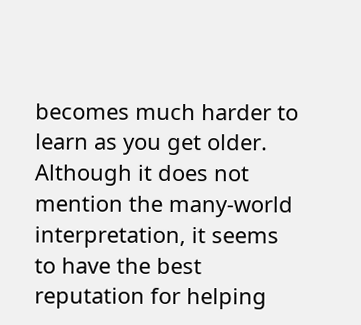becomes much harder to learn as you get older. Although it does not mention the many-world interpretation, it seems to have the best reputation for helping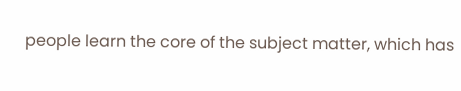people learn the core of the subject matter, which has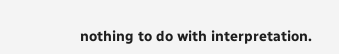nothing to do with interpretation.